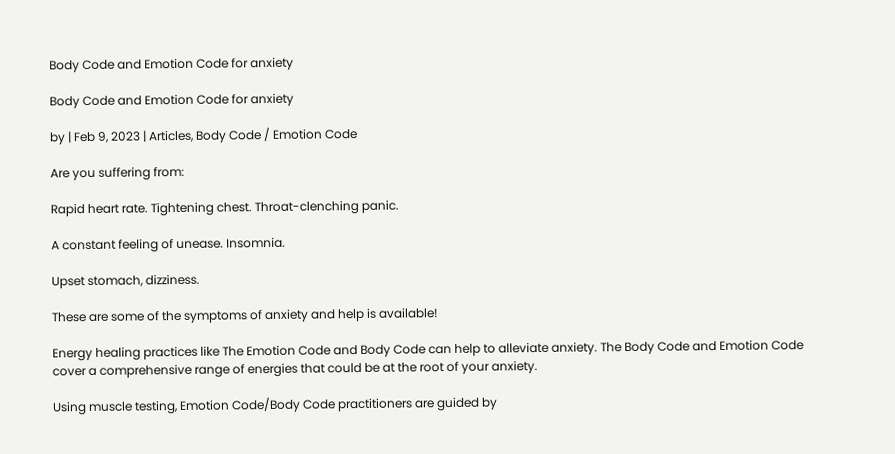Body Code and Emotion Code for anxiety

Body Code and Emotion Code for anxiety

by | Feb 9, 2023 | Articles, Body Code / Emotion Code

Are you suffering from:

Rapid heart rate. Tightening chest. Throat-clenching panic.

A constant feeling of unease. Insomnia.

Upset stomach, dizziness.

These are some of the symptoms of anxiety and help is available!

Energy healing practices like The Emotion Code and Body Code can help to alleviate anxiety. The Body Code and Emotion Code cover a comprehensive range of energies that could be at the root of your anxiety.

Using muscle testing, Emotion Code/Body Code practitioners are guided by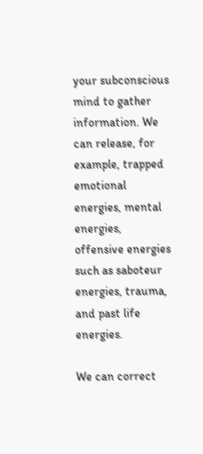your subconscious mind to gather information. We can release, for example, trapped emotional energies, mental energies, offensive energies such as saboteur energies, trauma, and past life energies.

We can correct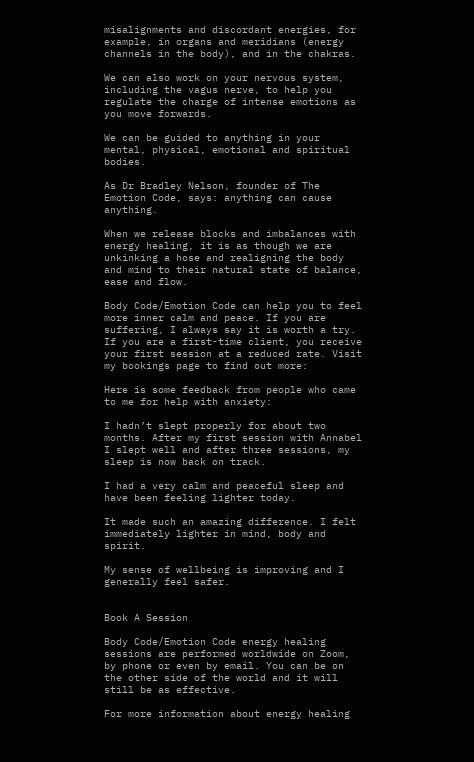misalignments and discordant energies, for example, in organs and meridians (energy channels in the body), and in the chakras.

We can also work on your nervous system, including the vagus nerve, to help you regulate the charge of intense emotions as you move forwards.

We can be guided to anything in your mental, physical, emotional and spiritual bodies.

As Dr Bradley Nelson, founder of The Emotion Code, says: anything can cause anything.

When we release blocks and imbalances with energy healing, it is as though we are unkinking a hose and realigning the body and mind to their natural state of balance, ease and flow.

Body Code/Emotion Code can help you to feel more inner calm and peace. If you are suffering, I always say it is worth a try. If you are a first-time client, you receive your first session at a reduced rate. Visit my bookings page to find out more:

Here is some feedback from people who came to me for help with anxiety:

I hadn’t slept properly for about two months. After my first session with Annabel I slept well and after three sessions, my sleep is now back on track.

I had a very calm and peaceful sleep and have been feeling lighter today.

It made such an amazing difference. I felt immediately lighter in mind, body and spirit.

My sense of wellbeing is improving and I generally feel safer.


Book A Session

Body Code/Emotion Code energy healing sessions are performed worldwide on Zoom, by phone or even by email. You can be on the other side of the world and it will still be as effective.

For more information about energy healing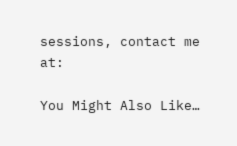sessions, contact me at:

You Might Also Like…